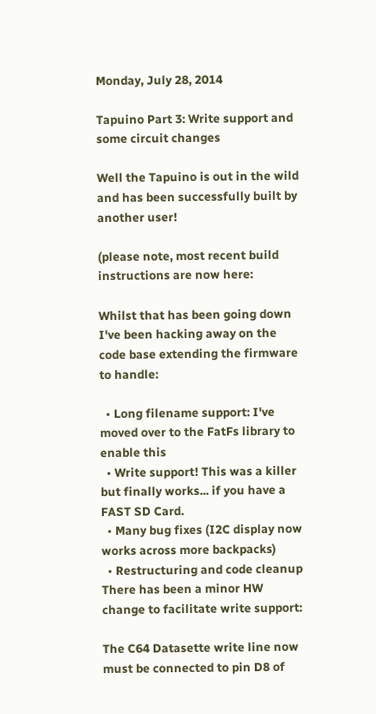Monday, July 28, 2014

Tapuino Part 3: Write support and some circuit changes

Well the Tapuino is out in the wild and has been successfully built by another user!

(please note, most recent build instructions are now here:

Whilst that has been going down I've been hacking away on the code base extending the firmware to handle:

  • Long filename support: I've moved over to the FatFs library to enable this
  • Write support! This was a killer but finally works... if you have a FAST SD Card.
  • Many bug fixes (I2C display now works across more backpacks)
  • Restructuring and code cleanup
There has been a minor HW change to facilitate write support:

The C64 Datasette write line now must be connected to pin D8 of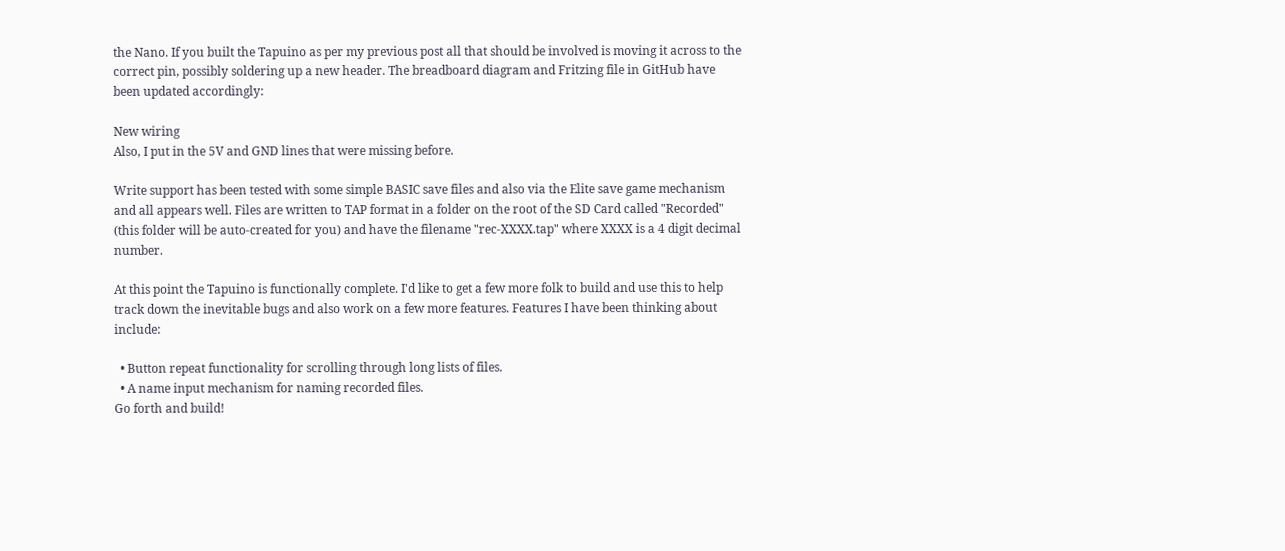the Nano. If you built the Tapuino as per my previous post all that should be involved is moving it across to the correct pin, possibly soldering up a new header. The breadboard diagram and Fritzing file in GitHub have been updated accordingly:

New wiring
Also, I put in the 5V and GND lines that were missing before.

Write support has been tested with some simple BASIC save files and also via the Elite save game mechanism and all appears well. Files are written to TAP format in a folder on the root of the SD Card called "Recorded" (this folder will be auto-created for you) and have the filename "rec-XXXX.tap" where XXXX is a 4 digit decimal number.

At this point the Tapuino is functionally complete. I'd like to get a few more folk to build and use this to help track down the inevitable bugs and also work on a few more features. Features I have been thinking about include:

  • Button repeat functionality for scrolling through long lists of files.
  • A name input mechanism for naming recorded files.
Go forth and build!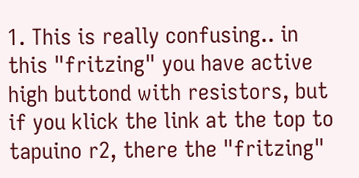1. This is really confusing.. in this "fritzing" you have active high buttond with resistors, but if you klick the link at the top to tapuino r2, there the "fritzing"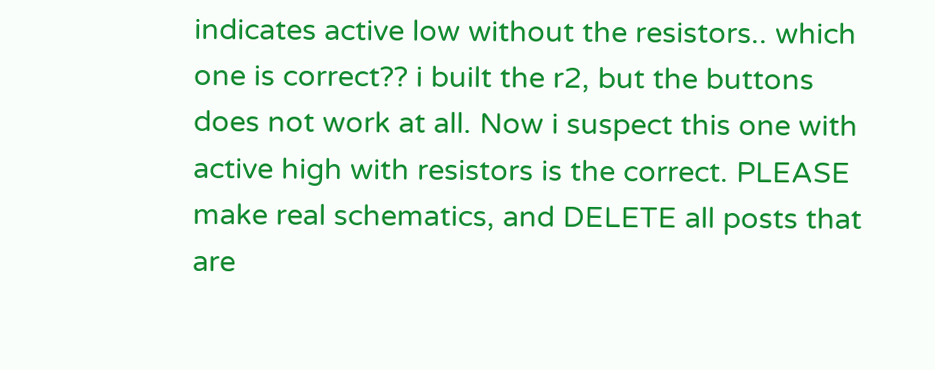indicates active low without the resistors.. which one is correct?? i built the r2, but the buttons does not work at all. Now i suspect this one with active high with resistors is the correct. PLEASE make real schematics, and DELETE all posts that are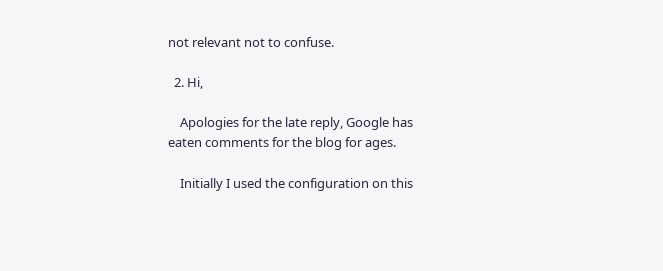not relevant not to confuse.

  2. Hi,

    Apologies for the late reply, Google has eaten comments for the blog for ages.

    Initially I used the configuration on this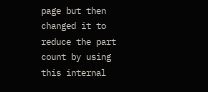page but then changed it to reduce the part count by using this internal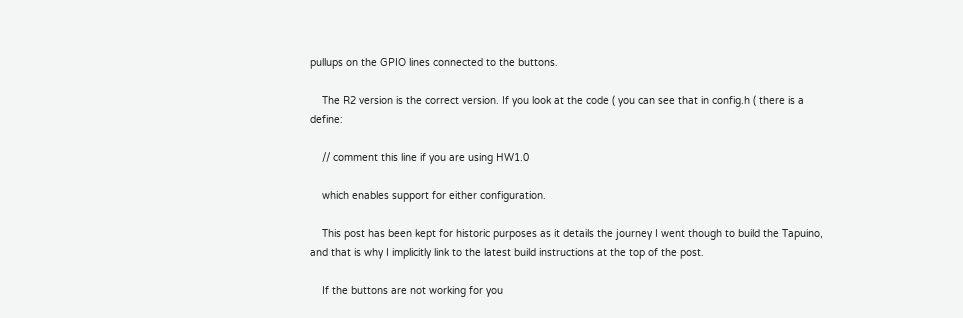pullups on the GPIO lines connected to the buttons.

    The R2 version is the correct version. If you look at the code ( you can see that in config.h ( there is a define:

    // comment this line if you are using HW1.0

    which enables support for either configuration.

    This post has been kept for historic purposes as it details the journey I went though to build the Tapuino, and that is why I implicitly link to the latest build instructions at the top of the post.

    If the buttons are not working for you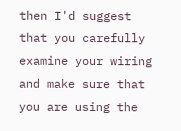then I'd suggest that you carefully examine your wiring and make sure that you are using the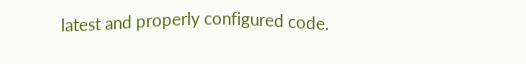latest and properly configured code.